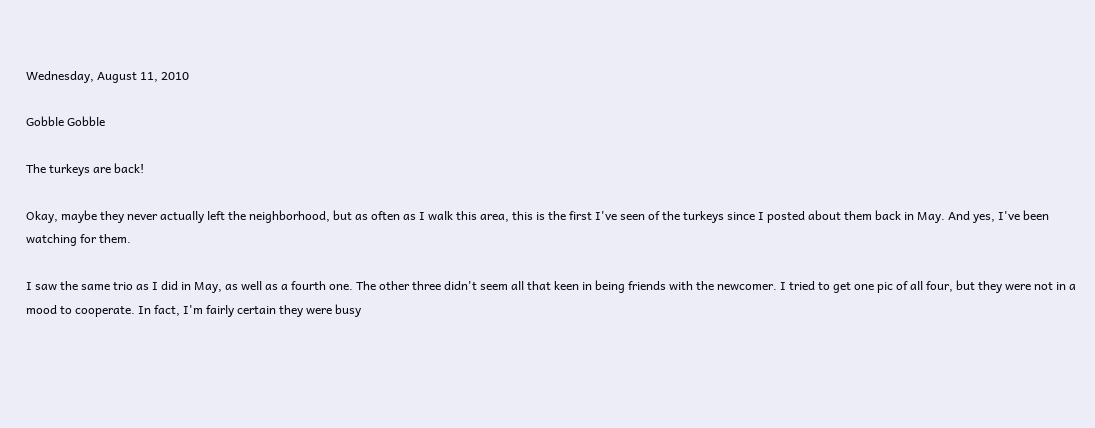Wednesday, August 11, 2010

Gobble Gobble

The turkeys are back!

Okay, maybe they never actually left the neighborhood, but as often as I walk this area, this is the first I've seen of the turkeys since I posted about them back in May. And yes, I've been watching for them.

I saw the same trio as I did in May, as well as a fourth one. The other three didn't seem all that keen in being friends with the newcomer. I tried to get one pic of all four, but they were not in a mood to cooperate. In fact, I'm fairly certain they were busy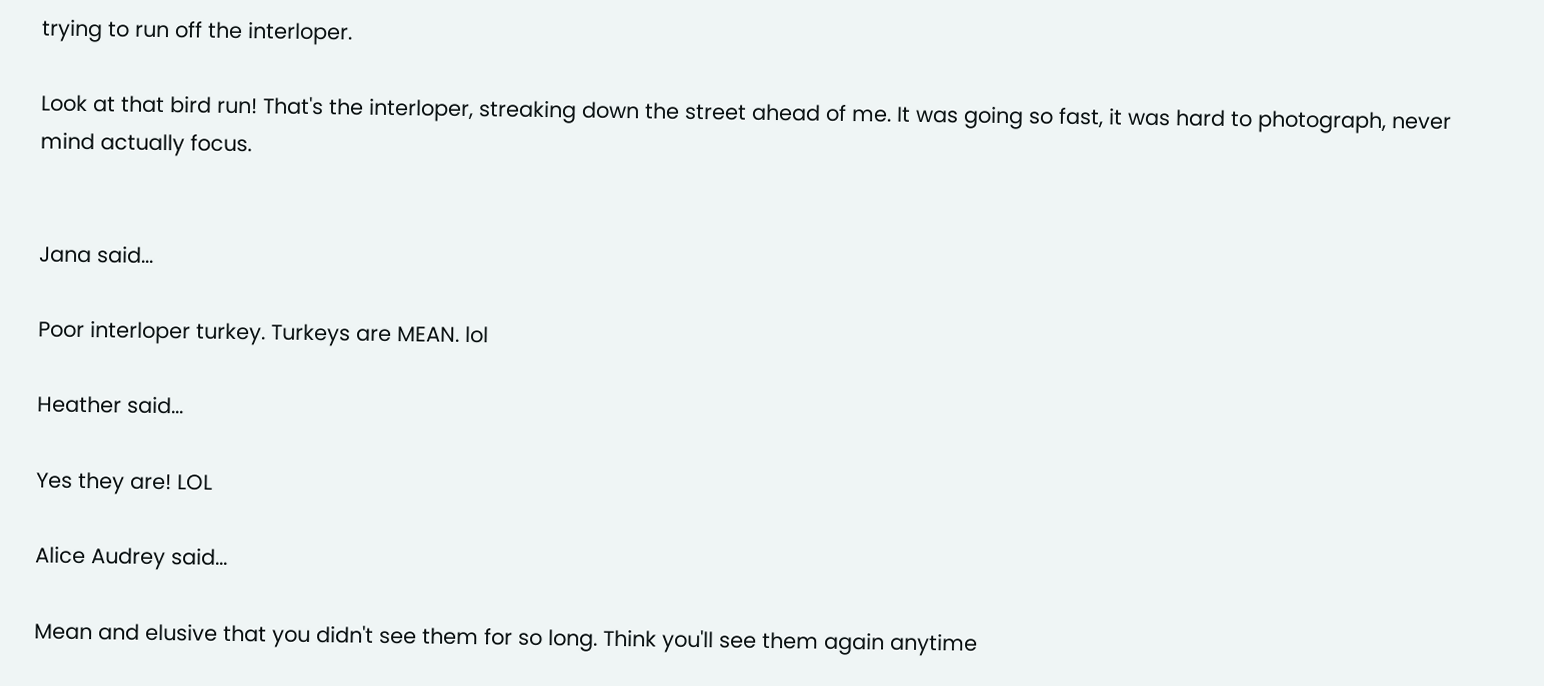trying to run off the interloper.

Look at that bird run! That's the interloper, streaking down the street ahead of me. It was going so fast, it was hard to photograph, never mind actually focus.


Jana said...

Poor interloper turkey. Turkeys are MEAN. lol

Heather said...

Yes they are! LOL

Alice Audrey said...

Mean and elusive that you didn't see them for so long. Think you'll see them again anytime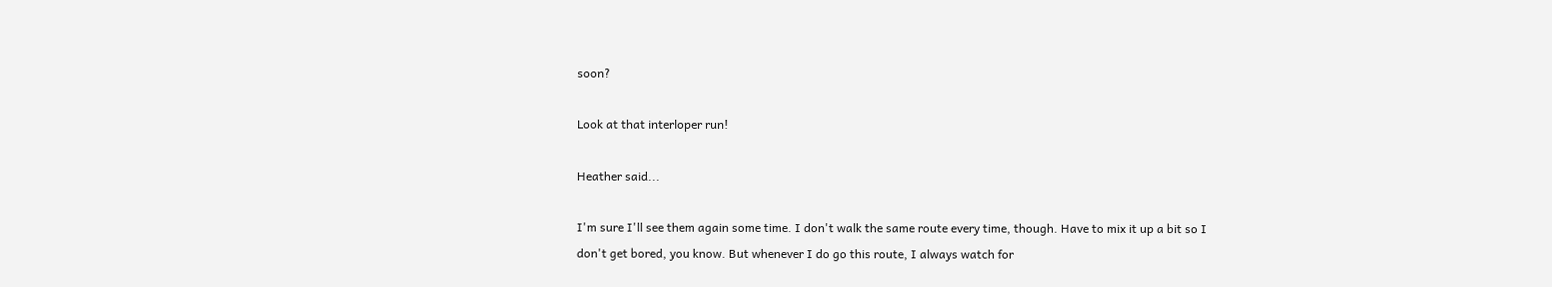soon?

Look at that interloper run!

Heather said...

I'm sure I'll see them again some time. I don't walk the same route every time, though. Have to mix it up a bit so I don't get bored, you know. But whenever I do go this route, I always watch for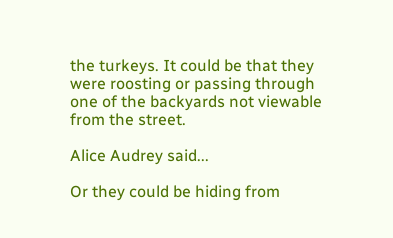the turkeys. It could be that they were roosting or passing through one of the backyards not viewable from the street.

Alice Audrey said...

Or they could be hiding from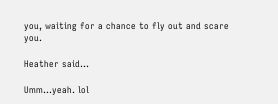you, waiting for a chance to fly out and scare you.

Heather said...

Umm...yeah. lol